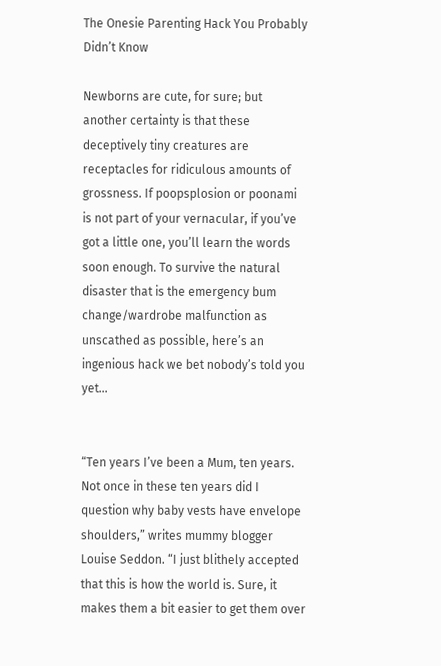The Onesie Parenting Hack You Probably Didn’t Know

Newborns are cute, for sure; but another certainty is that these deceptively tiny creatures are receptacles for ridiculous amounts of grossness. If poopsplosion or poonami is not part of your vernacular, if you’ve got a little one, you’ll learn the words soon enough. To survive the natural disaster that is the emergency bum change/wardrobe malfunction as unscathed as possible, here’s an ingenious hack we bet nobody’s told you yet…


“Ten years I’ve been a Mum, ten years. Not once in these ten years did I question why baby vests have envelope shoulders,” writes mummy blogger Louise Seddon. “I just blithely accepted that this is how the world is. Sure, it makes them a bit easier to get them over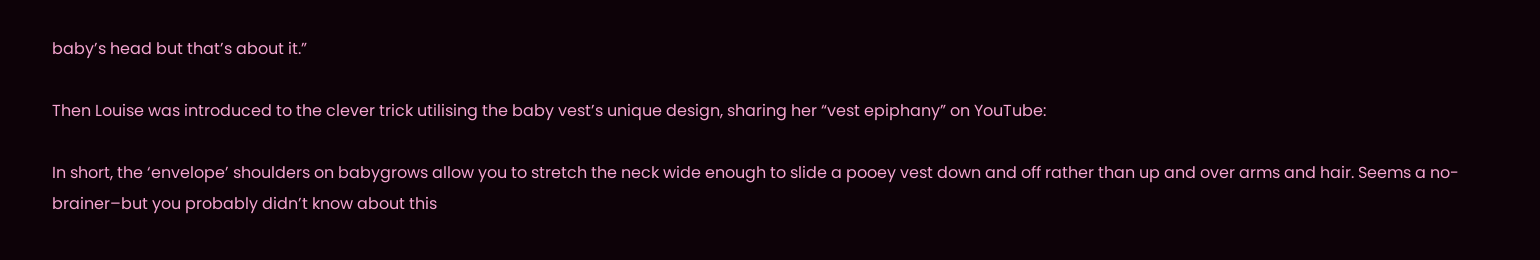baby’s head but that’s about it.”

Then Louise was introduced to the clever trick utilising the baby vest’s unique design, sharing her “vest epiphany” on YouTube:

In short, the ‘envelope’ shoulders on babygrows allow you to stretch the neck wide enough to slide a pooey vest down and off rather than up and over arms and hair. Seems a no-brainer–but you probably didn’t know about this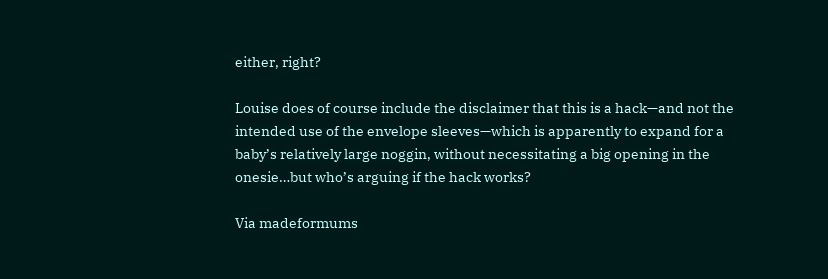either, right?

Louise does of course include the disclaimer that this is a hack—and not the intended use of the envelope sleeves—which is apparently to expand for a baby’s relatively large noggin, without necessitating a big opening in the onesie…but who’s arguing if the hack works?

Via madeformums